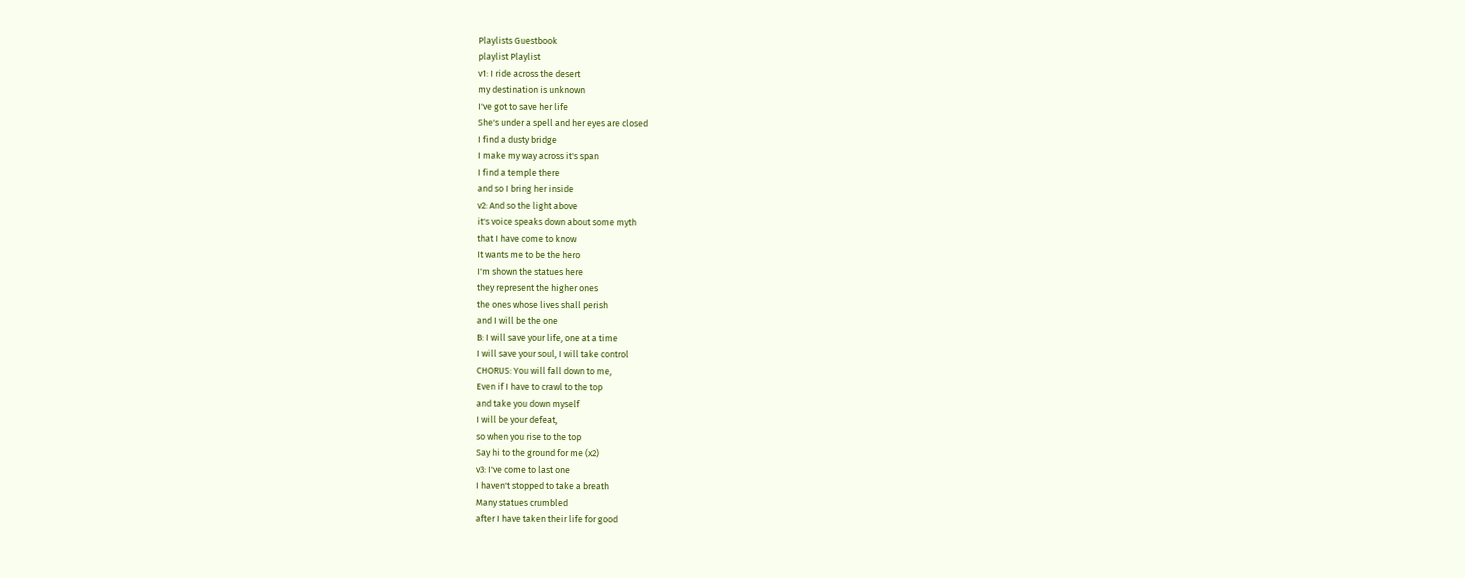Playlists Guestbook
playlist Playlist
v1: I ride across the desert
my destination is unknown
I've got to save her life
She's under a spell and her eyes are closed
I find a dusty bridge
I make my way across it's span
I find a temple there
and so I bring her inside
v2: And so the light above
it's voice speaks down about some myth
that I have come to know
It wants me to be the hero
I'm shown the statues here
they represent the higher ones
the ones whose lives shall perish
and I will be the one
B: I will save your life, one at a time
I will save your soul, I will take control
CHORUS: You will fall down to me,
Even if I have to crawl to the top
and take you down myself
I will be your defeat,
so when you rise to the top
Say hi to the ground for me (x2)
v3: I've come to last one
I haven't stopped to take a breath
Many statues crumbled
after I have taken their life for good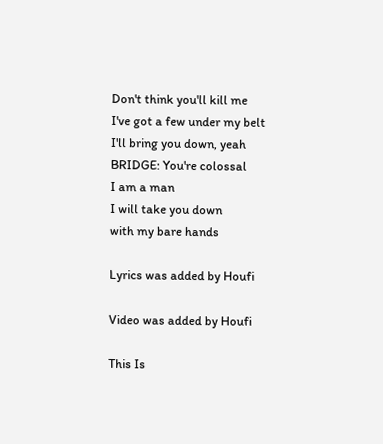Don't think you'll kill me
I've got a few under my belt
I'll bring you down, yeah
BRIDGE: You're colossal
I am a man
I will take you down
with my bare hands

Lyrics was added by Houfi

Video was added by Houfi

This Is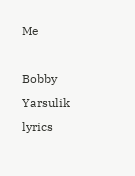Me

Bobby Yarsulik lyrics